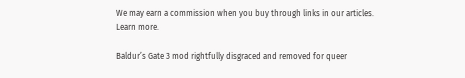We may earn a commission when you buy through links in our articles. Learn more.

Baldur’s Gate 3 mod rightfully disgraced and removed for queer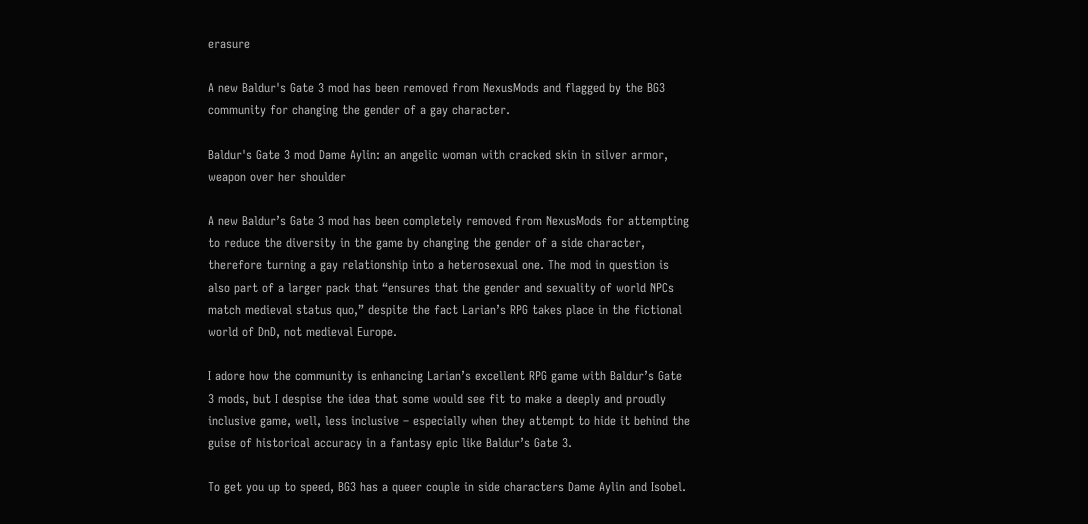erasure

A new Baldur's Gate 3 mod has been removed from NexusMods and flagged by the BG3 community for changing the gender of a gay character.

Baldur's Gate 3 mod Dame Aylin: an angelic woman with cracked skin in silver armor, weapon over her shoulder

A new Baldur’s Gate 3 mod has been completely removed from NexusMods for attempting to reduce the diversity in the game by changing the gender of a side character, therefore turning a gay relationship into a heterosexual one. The mod in question is also part of a larger pack that “ensures that the gender and sexuality of world NPCs match medieval status quo,” despite the fact Larian’s RPG takes place in the fictional world of DnD, not medieval Europe.

I adore how the community is enhancing Larian’s excellent RPG game with Baldur’s Gate 3 mods, but I despise the idea that some would see fit to make a deeply and proudly inclusive game, well, less inclusive – especially when they attempt to hide it behind the guise of historical accuracy in a fantasy epic like Baldur’s Gate 3.

To get you up to speed, BG3 has a queer couple in side characters Dame Aylin and Isobel.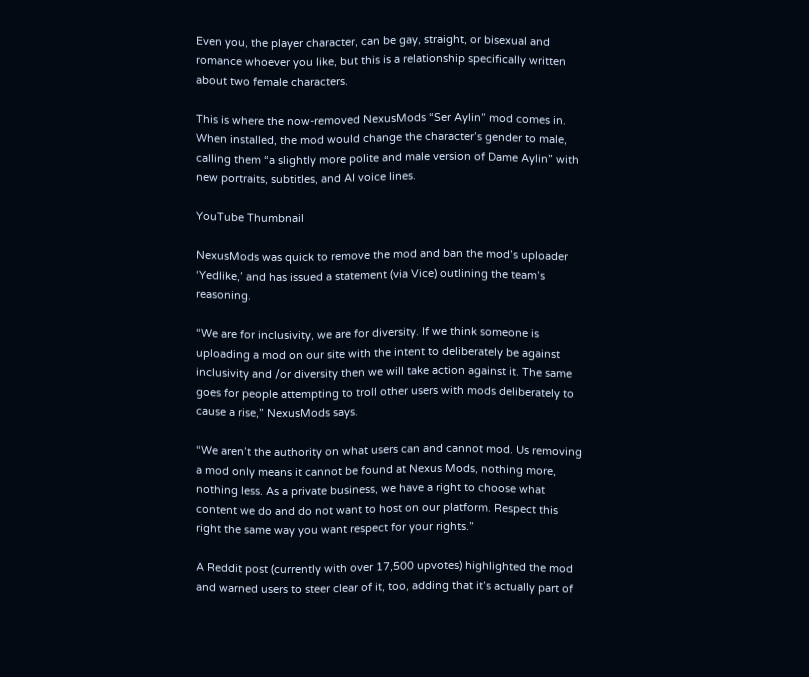Even you, the player character, can be gay, straight, or bisexual and romance whoever you like, but this is a relationship specifically written about two female characters.

This is where the now-removed NexusMods “Ser Aylin” mod comes in. When installed, the mod would change the character’s gender to male, calling them “a slightly more polite and male version of Dame Aylin” with new portraits, subtitles, and AI voice lines.

YouTube Thumbnail

NexusMods was quick to remove the mod and ban the mod’s uploader ‘Yedlike,’ and has issued a statement (via Vice) outlining the team’s reasoning.

“We are for inclusivity, we are for diversity. If we think someone is uploading a mod on our site with the intent to deliberately be against inclusivity and /or diversity then we will take action against it. The same goes for people attempting to troll other users with mods deliberately to cause a rise,” NexusMods says.

“We aren’t the authority on what users can and cannot mod. Us removing a mod only means it cannot be found at Nexus Mods, nothing more, nothing less. As a private business, we have a right to choose what content we do and do not want to host on our platform. Respect this right the same way you want respect for your rights.”

A Reddit post (currently with over 17,500 upvotes) highlighted the mod and warned users to steer clear of it, too, adding that it’s actually part of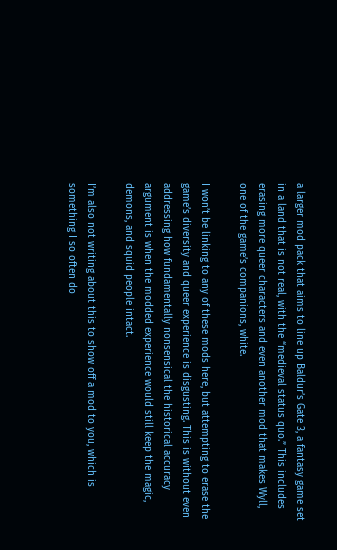a larger mod pack that aims to line up Baldur’s Gate 3, a fantasy game set in a land that is not real, with the “medieval status quo.” This includes erasing more queer characters and even another mod that makes Wyll, one of the game’s companions, white.

I won’t be linking to any of these mods here, but attempting to erase the game’s diversity and queer experience is disgusting. This is without even addressing how fundamentally nonsensical the historical accuracy argument is when the modded experience would still keep the magic, demons, and squid people intact.

I’m also not writing about this to show off a mod to you, which is something I so often do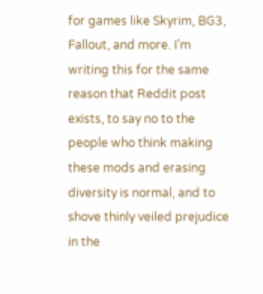for games like Skyrim, BG3, Fallout, and more. I’m writing this for the same reason that Reddit post exists, to say no to the people who think making these mods and erasing diversity is normal, and to shove thinly veiled prejudice in the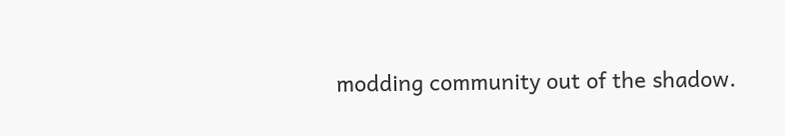modding community out of the shadow.